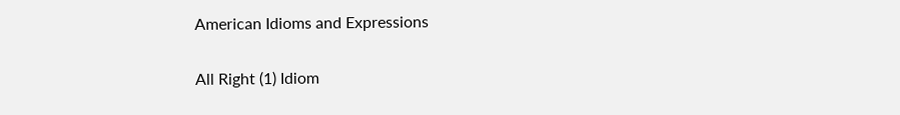American Idioms and Expressions

All Right (1) Idiom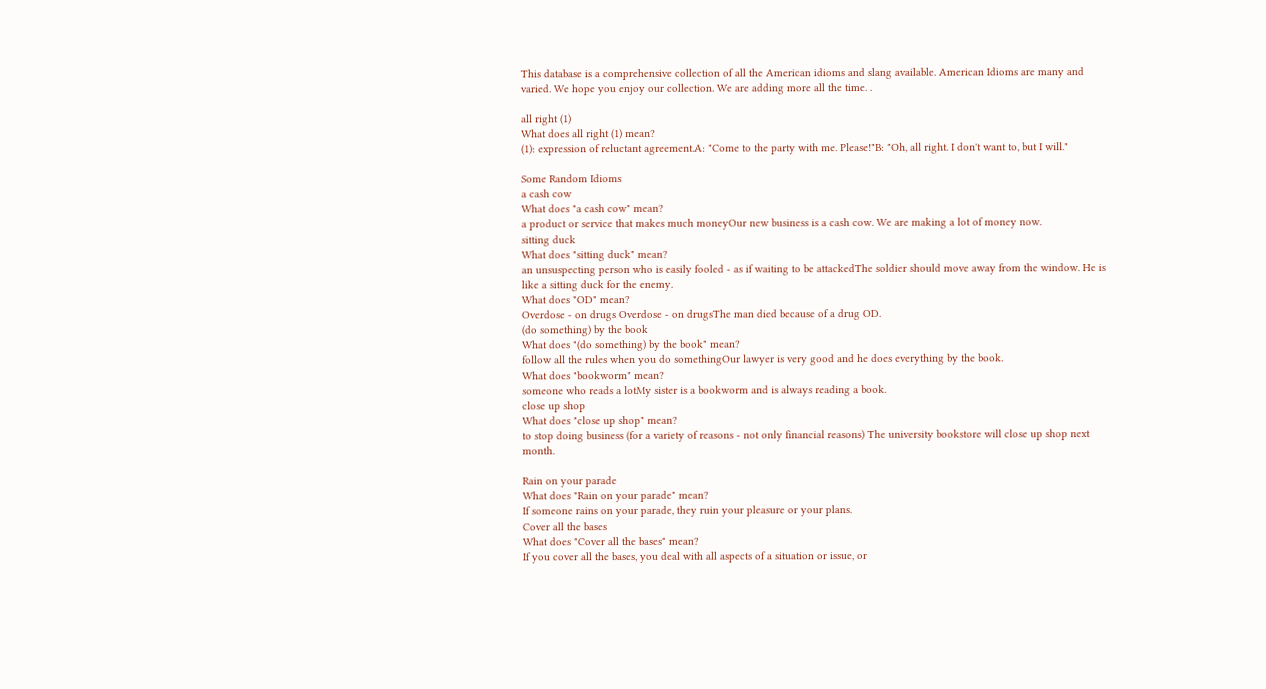This database is a comprehensive collection of all the American idioms and slang available. American Idioms are many and varied. We hope you enjoy our collection. We are adding more all the time. .

all right (1)
What does all right (1) mean?
(1): expression of reluctant agreement.A: "Come to the party with me. Please!"B: "Oh, all right. I don't want to, but I will."

Some Random Idioms
a cash cow
What does "a cash cow" mean?
a product or service that makes much moneyOur new business is a cash cow. We are making a lot of money now.
sitting duck
What does "sitting duck" mean?
an unsuspecting person who is easily fooled - as if waiting to be attackedThe soldier should move away from the window. He is like a sitting duck for the enemy.
What does "OD" mean?
Overdose - on drugs Overdose - on drugsThe man died because of a drug OD.
(do something) by the book
What does "(do something) by the book" mean?
follow all the rules when you do somethingOur lawyer is very good and he does everything by the book.
What does "bookworm" mean?
someone who reads a lotMy sister is a bookworm and is always reading a book.
close up shop
What does "close up shop" mean?
to stop doing business (for a variety of reasons - not only financial reasons) The university bookstore will close up shop next month.

Rain on your parade
What does "Rain on your parade" mean?
If someone rains on your parade, they ruin your pleasure or your plans.
Cover all the bases
What does "Cover all the bases" mean?
If you cover all the bases, you deal with all aspects of a situation or issue, or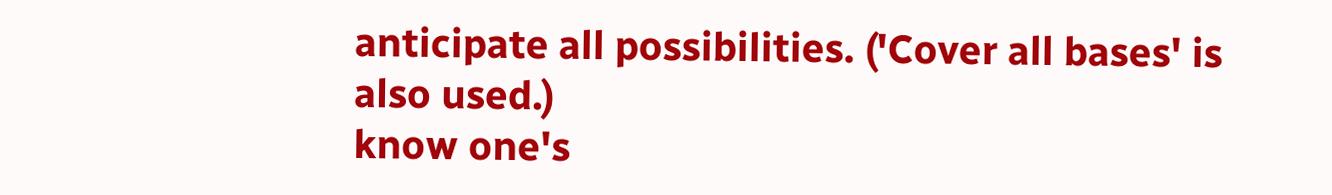anticipate all possibilities. ('Cover all bases' is also used.)
know one's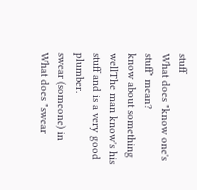stuff
What does "know one's stuff" mean?
know about something wellThe man know's his stuff and is a very good plumber.
swear (someone) in
What does "swear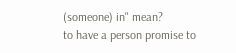(someone) in" mean?
to have a person promise to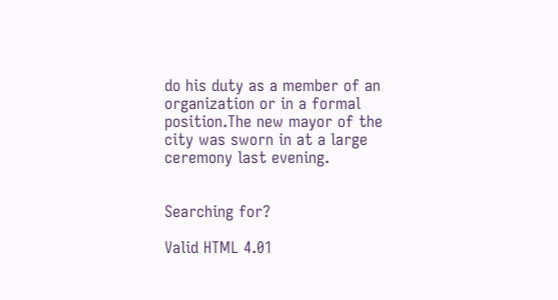do his duty as a member of an organization or in a formal position.The new mayor of the city was sworn in at a large ceremony last evening.


Searching for?

Valid HTML 4.01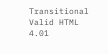Transitional Valid HTML 4.01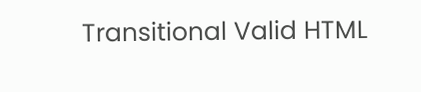Transitional Valid HTML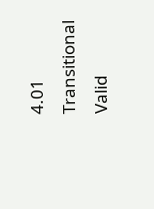4.01 Transitional Valid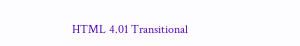HTML 4.01 Transitional